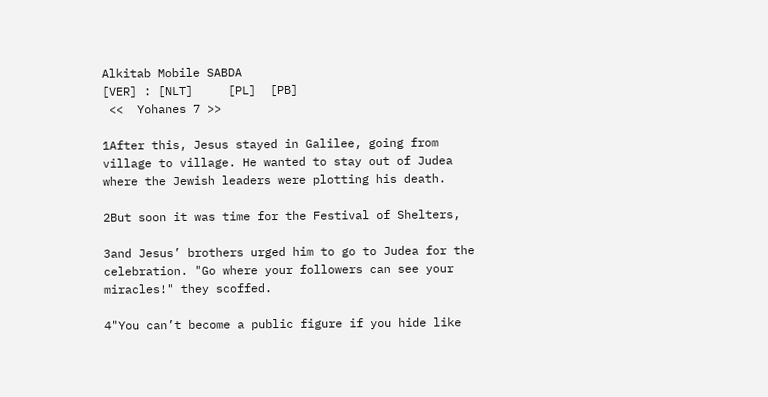Alkitab Mobile SABDA
[VER] : [NLT]     [PL]  [PB]
 <<  Yohanes 7 >>

1After this, Jesus stayed in Galilee, going from village to village. He wanted to stay out of Judea where the Jewish leaders were plotting his death.

2But soon it was time for the Festival of Shelters,

3and Jesus’ brothers urged him to go to Judea for the celebration. "Go where your followers can see your miracles!" they scoffed.

4"You can’t become a public figure if you hide like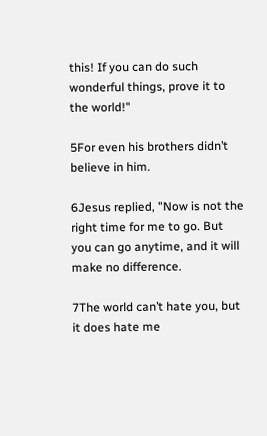this! If you can do such wonderful things, prove it to the world!"

5For even his brothers didn’t believe in him.

6Jesus replied, "Now is not the right time for me to go. But you can go anytime, and it will make no difference.

7The world can’t hate you, but it does hate me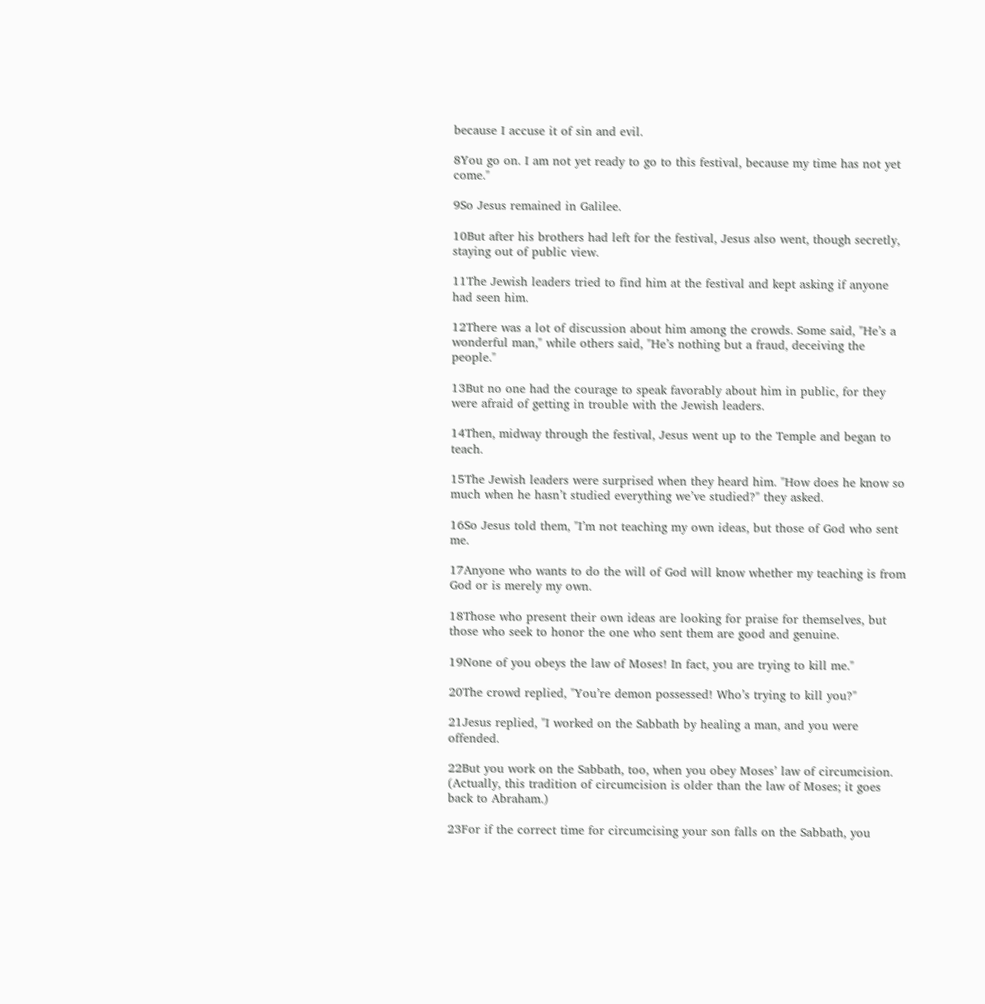because I accuse it of sin and evil.

8You go on. I am not yet ready to go to this festival, because my time has not yet come."

9So Jesus remained in Galilee.

10But after his brothers had left for the festival, Jesus also went, though secretly, staying out of public view.

11The Jewish leaders tried to find him at the festival and kept asking if anyone had seen him.

12There was a lot of discussion about him among the crowds. Some said, "He’s a wonderful man," while others said, "He’s nothing but a fraud, deceiving the people."

13But no one had the courage to speak favorably about him in public, for they were afraid of getting in trouble with the Jewish leaders.

14Then, midway through the festival, Jesus went up to the Temple and began to teach.

15The Jewish leaders were surprised when they heard him. "How does he know so much when he hasn’t studied everything we’ve studied?" they asked.

16So Jesus told them, "I’m not teaching my own ideas, but those of God who sent me.

17Anyone who wants to do the will of God will know whether my teaching is from God or is merely my own.

18Those who present their own ideas are looking for praise for themselves, but those who seek to honor the one who sent them are good and genuine.

19None of you obeys the law of Moses! In fact, you are trying to kill me."

20The crowd replied, "You’re demon possessed! Who’s trying to kill you?"

21Jesus replied, "I worked on the Sabbath by healing a man, and you were offended.

22But you work on the Sabbath, too, when you obey Moses’ law of circumcision. (Actually, this tradition of circumcision is older than the law of Moses; it goes back to Abraham.)

23For if the correct time for circumcising your son falls on the Sabbath, you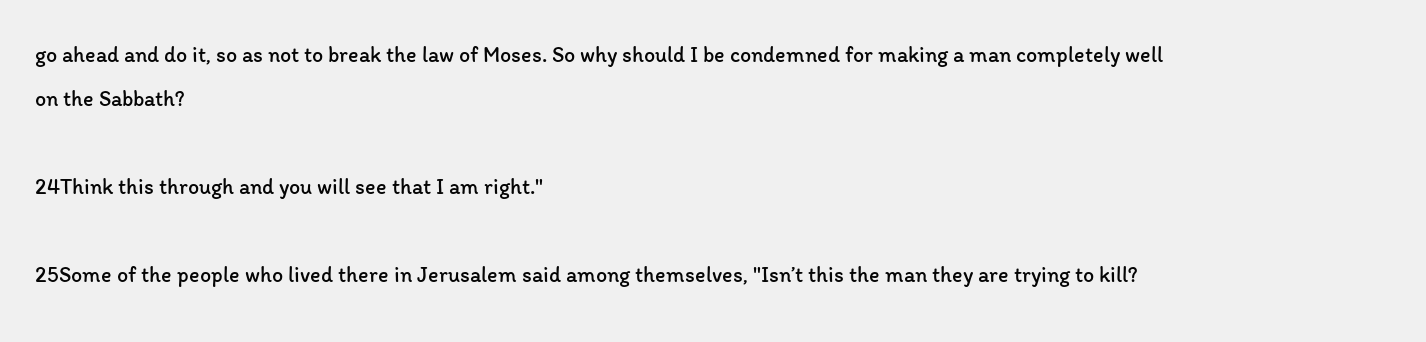go ahead and do it, so as not to break the law of Moses. So why should I be condemned for making a man completely well on the Sabbath?

24Think this through and you will see that I am right."

25Some of the people who lived there in Jerusalem said among themselves, "Isn’t this the man they are trying to kill?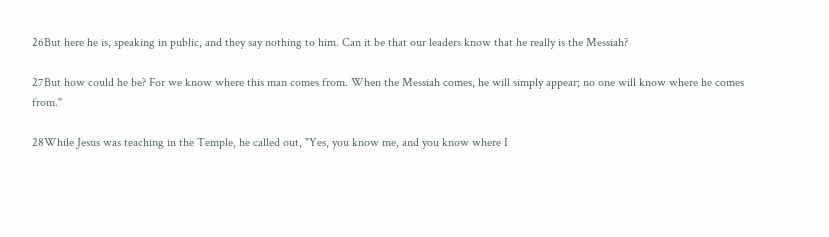26But here he is, speaking in public, and they say nothing to him. Can it be that our leaders know that he really is the Messiah?

27But how could he be? For we know where this man comes from. When the Messiah comes, he will simply appear; no one will know where he comes from."

28While Jesus was teaching in the Temple, he called out, "Yes, you know me, and you know where I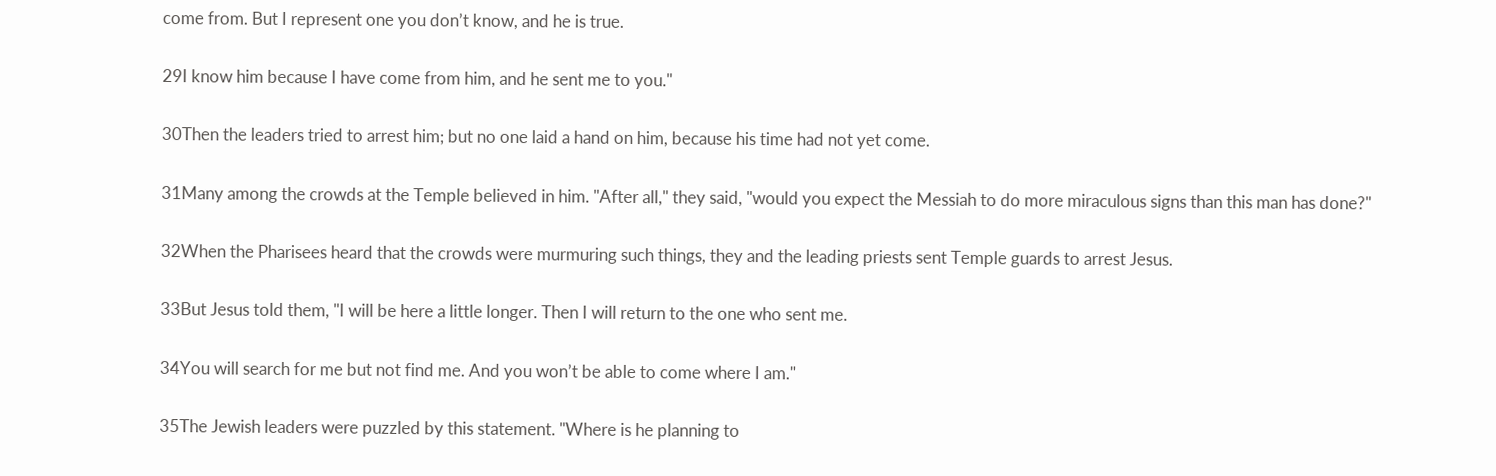come from. But I represent one you don’t know, and he is true.

29I know him because I have come from him, and he sent me to you."

30Then the leaders tried to arrest him; but no one laid a hand on him, because his time had not yet come.

31Many among the crowds at the Temple believed in him. "After all," they said, "would you expect the Messiah to do more miraculous signs than this man has done?"

32When the Pharisees heard that the crowds were murmuring such things, they and the leading priests sent Temple guards to arrest Jesus.

33But Jesus told them, "I will be here a little longer. Then I will return to the one who sent me.

34You will search for me but not find me. And you won’t be able to come where I am."

35The Jewish leaders were puzzled by this statement. "Where is he planning to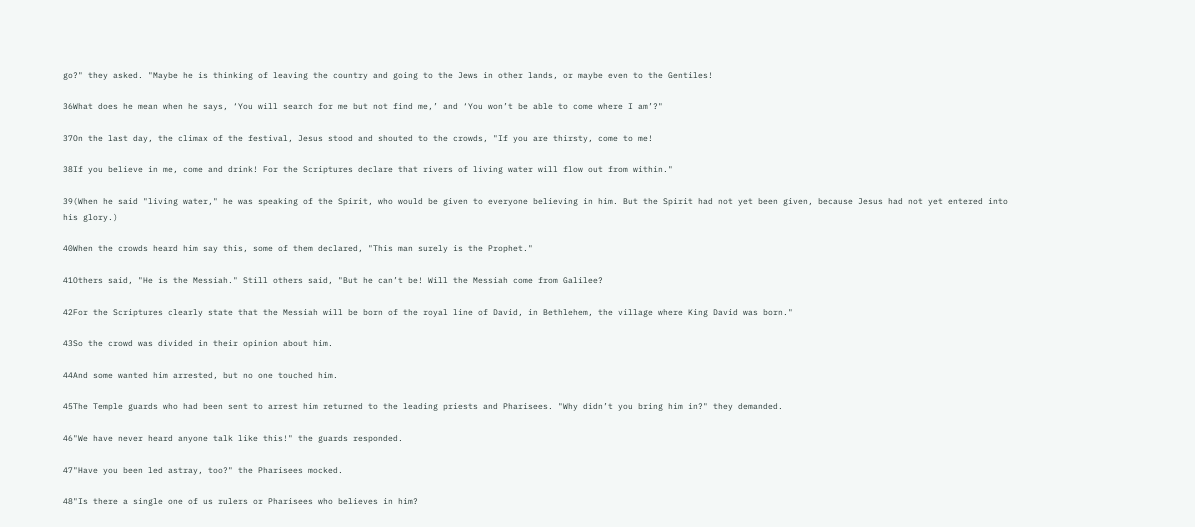go?" they asked. "Maybe he is thinking of leaving the country and going to the Jews in other lands, or maybe even to the Gentiles!

36What does he mean when he says, ‘You will search for me but not find me,’ and ‘You won’t be able to come where I am’?"

37On the last day, the climax of the festival, Jesus stood and shouted to the crowds, "If you are thirsty, come to me!

38If you believe in me, come and drink! For the Scriptures declare that rivers of living water will flow out from within."

39(When he said "living water," he was speaking of the Spirit, who would be given to everyone believing in him. But the Spirit had not yet been given, because Jesus had not yet entered into his glory.)

40When the crowds heard him say this, some of them declared, "This man surely is the Prophet."

41Others said, "He is the Messiah." Still others said, "But he can’t be! Will the Messiah come from Galilee?

42For the Scriptures clearly state that the Messiah will be born of the royal line of David, in Bethlehem, the village where King David was born."

43So the crowd was divided in their opinion about him.

44And some wanted him arrested, but no one touched him.

45The Temple guards who had been sent to arrest him returned to the leading priests and Pharisees. "Why didn’t you bring him in?" they demanded.

46"We have never heard anyone talk like this!" the guards responded.

47"Have you been led astray, too?" the Pharisees mocked.

48"Is there a single one of us rulers or Pharisees who believes in him?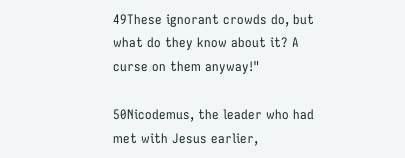49These ignorant crowds do, but what do they know about it? A curse on them anyway!"

50Nicodemus, the leader who had met with Jesus earlier,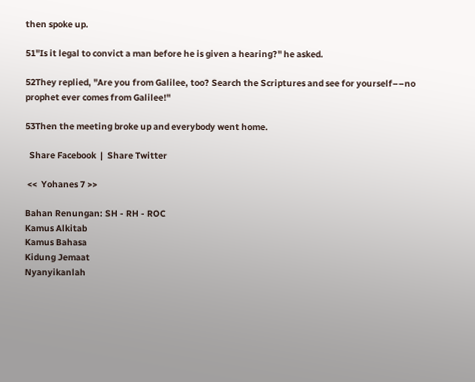then spoke up.

51"Is it legal to convict a man before he is given a hearing?" he asked.

52They replied, "Are you from Galilee, too? Search the Scriptures and see for yourself––no prophet ever comes from Galilee!"

53Then the meeting broke up and everybody went home.

  Share Facebook  |  Share Twitter

 <<  Yohanes 7 >>

Bahan Renungan: SH - RH - ROC
Kamus Alkitab
Kamus Bahasa
Kidung Jemaat
Nyanyikanlah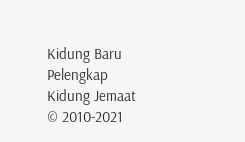Kidung Baru
Pelengkap Kidung Jemaat
© 2010-2021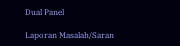Dual Panel

Laporan Masalah/Saran